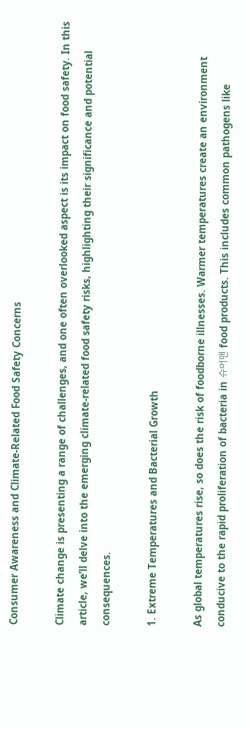Consumer Awareness and Climate-Related Food Safety Concerns

Climate change is presenting a range of challenges, and one often overlooked aspect is its impact on food safety. In this article, we’ll delve into the emerging climate-related food safety risks, highlighting their significance and potential consequences.

1. Extreme Temperatures and Bacterial Growth

As global temperatures rise, so does the risk of foodborne illnesses. Warmer temperatures create an environment conducive to the rapid proliferation of bacteria in 슈어맨 food products. This includes common pathogens like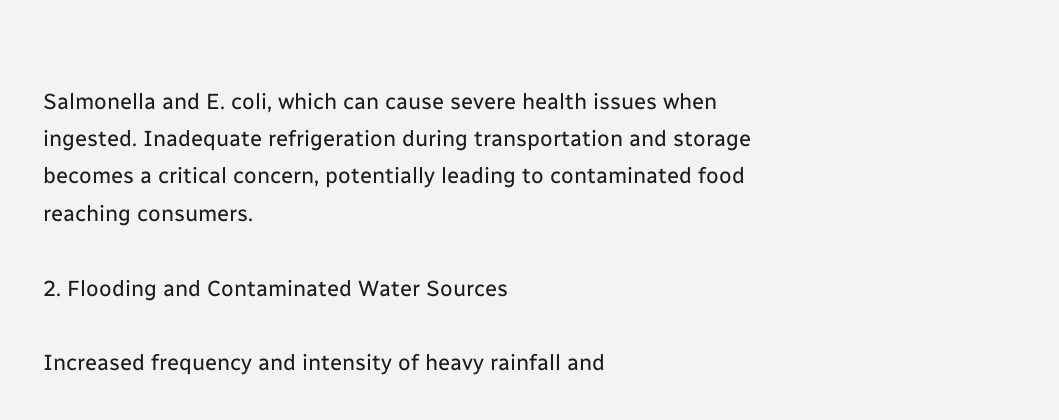Salmonella and E. coli, which can cause severe health issues when ingested. Inadequate refrigeration during transportation and storage becomes a critical concern, potentially leading to contaminated food reaching consumers.

2. Flooding and Contaminated Water Sources

Increased frequency and intensity of heavy rainfall and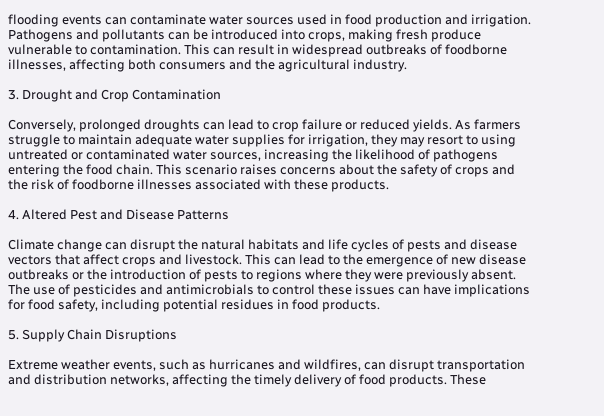flooding events can contaminate water sources used in food production and irrigation. Pathogens and pollutants can be introduced into crops, making fresh produce vulnerable to contamination. This can result in widespread outbreaks of foodborne illnesses, affecting both consumers and the agricultural industry.

3. Drought and Crop Contamination

Conversely, prolonged droughts can lead to crop failure or reduced yields. As farmers struggle to maintain adequate water supplies for irrigation, they may resort to using untreated or contaminated water sources, increasing the likelihood of pathogens entering the food chain. This scenario raises concerns about the safety of crops and the risk of foodborne illnesses associated with these products.

4. Altered Pest and Disease Patterns

Climate change can disrupt the natural habitats and life cycles of pests and disease vectors that affect crops and livestock. This can lead to the emergence of new disease outbreaks or the introduction of pests to regions where they were previously absent. The use of pesticides and antimicrobials to control these issues can have implications for food safety, including potential residues in food products.

5. Supply Chain Disruptions

Extreme weather events, such as hurricanes and wildfires, can disrupt transportation and distribution networks, affecting the timely delivery of food products. These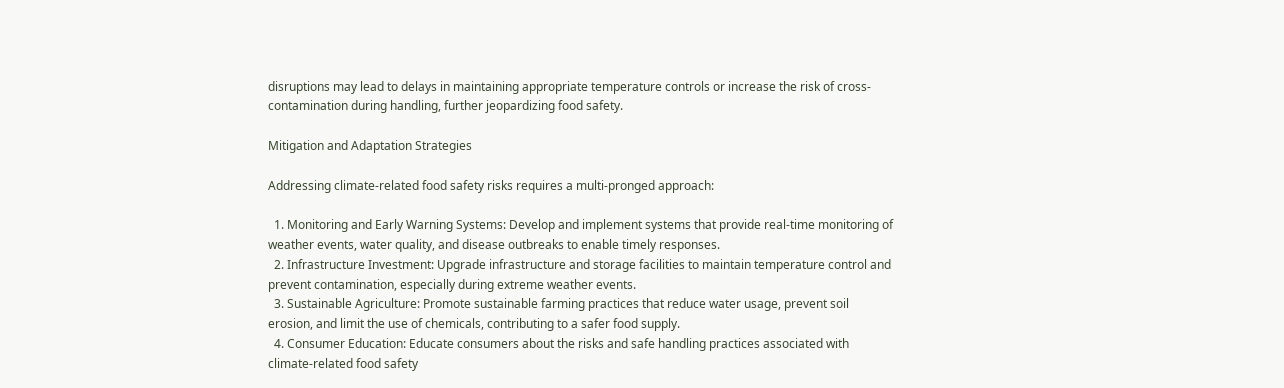disruptions may lead to delays in maintaining appropriate temperature controls or increase the risk of cross-contamination during handling, further jeopardizing food safety.

Mitigation and Adaptation Strategies

Addressing climate-related food safety risks requires a multi-pronged approach:

  1. Monitoring and Early Warning Systems: Develop and implement systems that provide real-time monitoring of weather events, water quality, and disease outbreaks to enable timely responses.
  2. Infrastructure Investment: Upgrade infrastructure and storage facilities to maintain temperature control and prevent contamination, especially during extreme weather events.
  3. Sustainable Agriculture: Promote sustainable farming practices that reduce water usage, prevent soil erosion, and limit the use of chemicals, contributing to a safer food supply.
  4. Consumer Education: Educate consumers about the risks and safe handling practices associated with climate-related food safety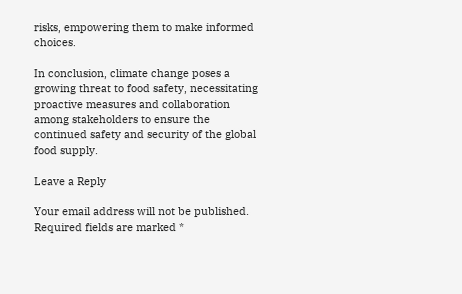risks, empowering them to make informed choices.

In conclusion, climate change poses a growing threat to food safety, necessitating proactive measures and collaboration among stakeholders to ensure the continued safety and security of the global food supply.

Leave a Reply

Your email address will not be published. Required fields are marked *